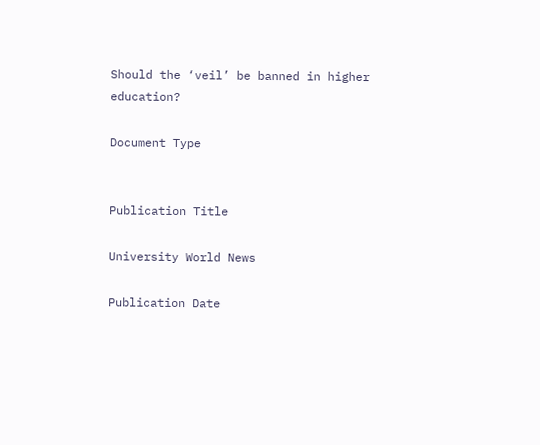Should the ‘veil’ be banned in higher education?

Document Type


Publication Title

University World News

Publication Date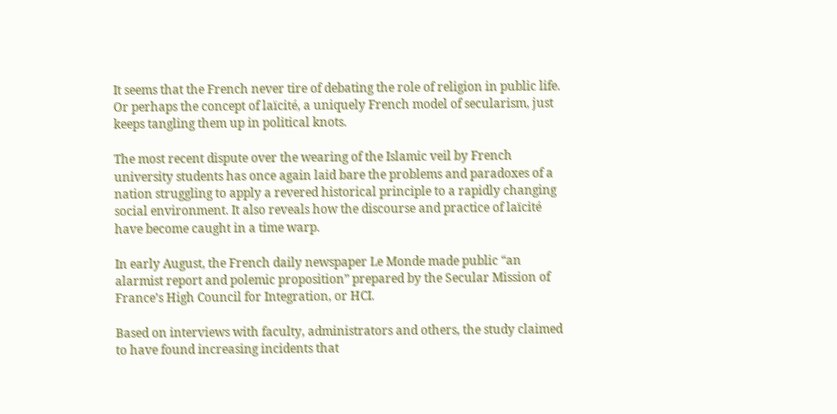It seems that the French never tire of debating the role of religion in public life. Or perhaps the concept of laïcité, a uniquely French model of secularism, just keeps tangling them up in political knots.

The most recent dispute over the wearing of the Islamic veil by French university students has once again laid bare the problems and paradoxes of a nation struggling to apply a revered historical principle to a rapidly changing social environment. It also reveals how the discourse and practice of laïcité have become caught in a time warp.

In early August, the French daily newspaper Le Monde made public “an alarmist report and polemic proposition” prepared by the Secular Mission of France’s High Council for Integration, or HCI.

Based on interviews with faculty, administrators and others, the study claimed to have found increasing incidents that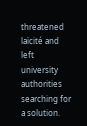threatened laïcité and left university authorities searching for a solution.